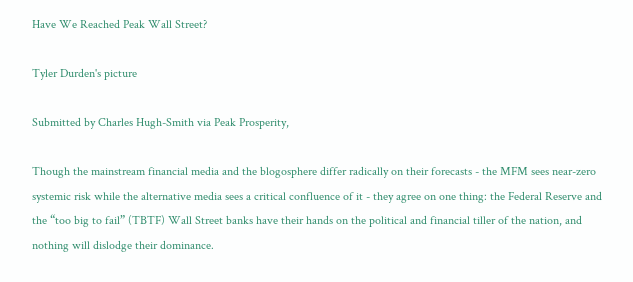Have We Reached Peak Wall Street?

Tyler Durden's picture

Submitted by Charles Hugh-Smith via Peak Prosperity,

Though the mainstream financial media and the blogosphere differ radically on their forecasts - the MFM sees near-zero systemic risk while the alternative media sees a critical confluence of it - they agree on one thing: the Federal Reserve and the “too big to fail” (TBTF) Wall Street banks have their hands on the political and financial tiller of the nation, and nothing will dislodge their dominance.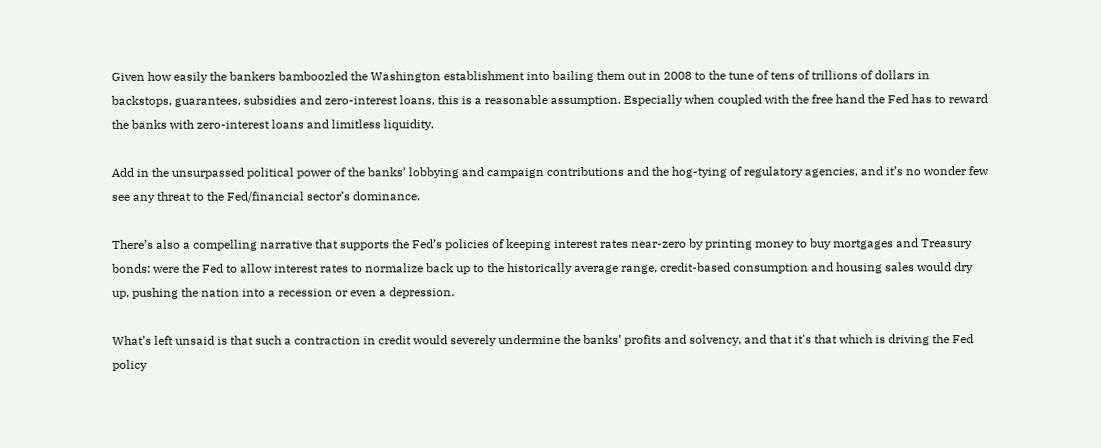Given how easily the bankers bamboozled the Washington establishment into bailing them out in 2008 to the tune of tens of trillions of dollars in backstops, guarantees, subsidies and zero-interest loans, this is a reasonable assumption. Especially when coupled with the free hand the Fed has to reward the banks with zero-interest loans and limitless liquidity.

Add in the unsurpassed political power of the banks’ lobbying and campaign contributions and the hog-tying of regulatory agencies, and it’s no wonder few see any threat to the Fed/financial sector’s dominance.

There’s also a compelling narrative that supports the Fed’s policies of keeping interest rates near-zero by printing money to buy mortgages and Treasury bonds: were the Fed to allow interest rates to normalize back up to the historically average range, credit-based consumption and housing sales would dry up, pushing the nation into a recession or even a depression.

What’s left unsaid is that such a contraction in credit would severely undermine the banks’ profits and solvency, and that it's that which is driving the Fed policy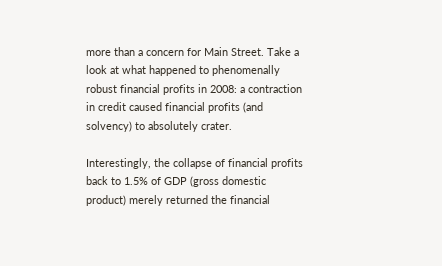more than a concern for Main Street. Take a look at what happened to phenomenally robust financial profits in 2008: a contraction in credit caused financial profits (and solvency) to absolutely crater.

Interestingly, the collapse of financial profits back to 1.5% of GDP (gross domestic product) merely returned the financial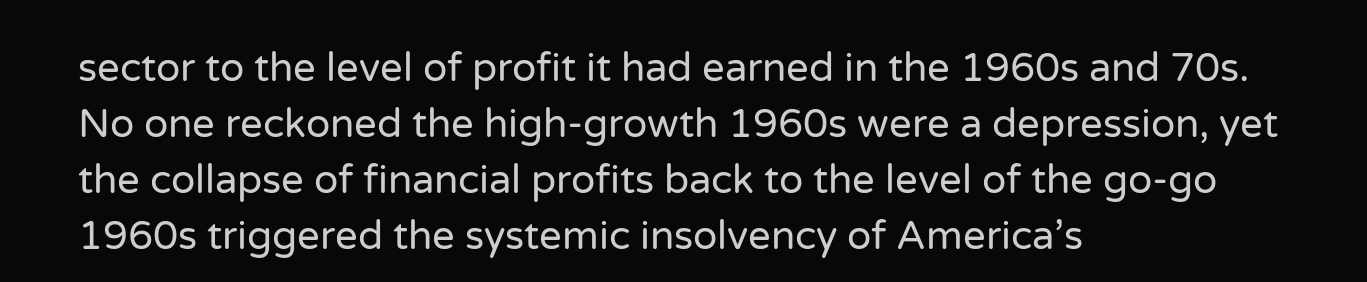sector to the level of profit it had earned in the 1960s and 70s. No one reckoned the high-growth 1960s were a depression, yet the collapse of financial profits back to the level of the go-go 1960s triggered the systemic insolvency of America’s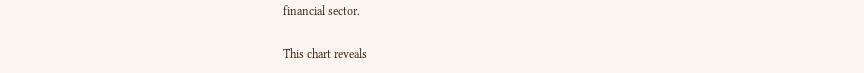financial sector.

This chart reveals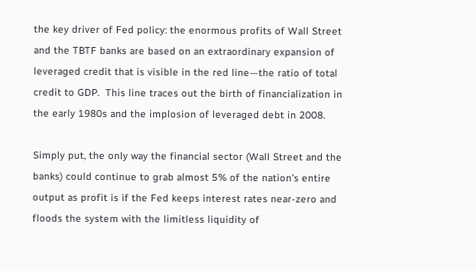the key driver of Fed policy: the enormous profits of Wall Street and the TBTF banks are based on an extraordinary expansion of leveraged credit that is visible in the red line—the ratio of total credit to GDP.  This line traces out the birth of financialization in the early 1980s and the implosion of leveraged debt in 2008.

Simply put, the only way the financial sector (Wall Street and the banks) could continue to grab almost 5% of the nation’s entire output as profit is if the Fed keeps interest rates near-zero and floods the system with the limitless liquidity of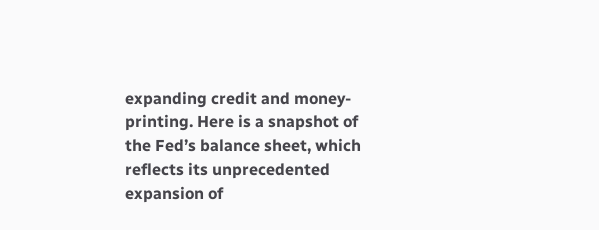expanding credit and money-printing. Here is a snapshot of the Fed’s balance sheet, which reflects its unprecedented expansion of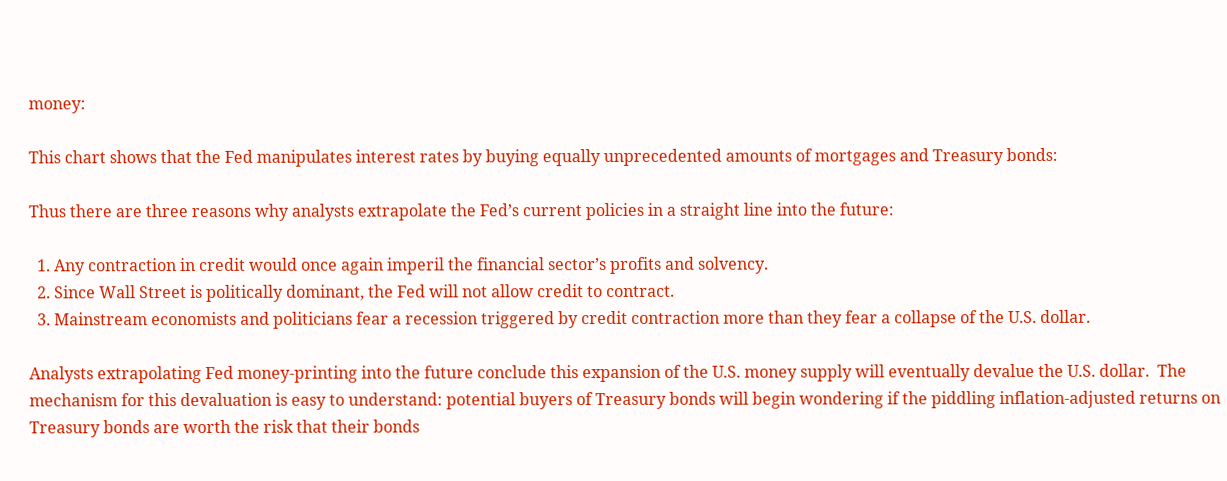money:

This chart shows that the Fed manipulates interest rates by buying equally unprecedented amounts of mortgages and Treasury bonds:

Thus there are three reasons why analysts extrapolate the Fed’s current policies in a straight line into the future:

  1. Any contraction in credit would once again imperil the financial sector’s profits and solvency.
  2. Since Wall Street is politically dominant, the Fed will not allow credit to contract.
  3. Mainstream economists and politicians fear a recession triggered by credit contraction more than they fear a collapse of the U.S. dollar.

Analysts extrapolating Fed money-printing into the future conclude this expansion of the U.S. money supply will eventually devalue the U.S. dollar.  The mechanism for this devaluation is easy to understand: potential buyers of Treasury bonds will begin wondering if the piddling inflation-adjusted returns on Treasury bonds are worth the risk that their bonds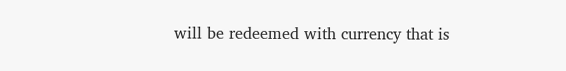will be redeemed with currency that is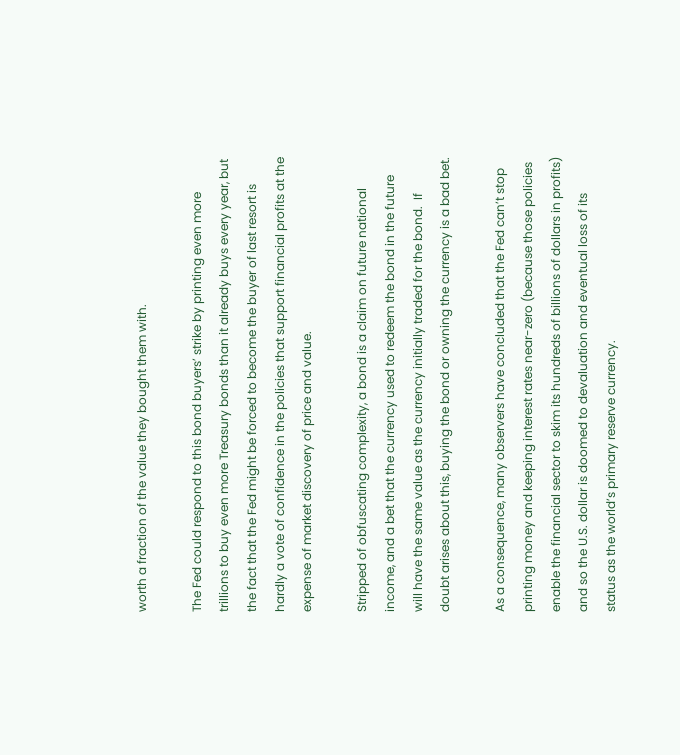worth a fraction of the value they bought them with.

The Fed could respond to this bond buyers’ strike by printing even more trillions to buy even more Treasury bonds than it already buys every year, but the fact that the Fed might be forced to become the buyer of last resort is hardly a vote of confidence in the policies that support financial profits at the expense of market discovery of price and value.

Stripped of obfuscating complexity, a bond is a claim on future national income, and a bet that the currency used to redeem the bond in the future will have the same value as the currency initially traded for the bond.  If doubt arises about this, buying the bond or owning the currency is a bad bet.

As a consequence, many observers have concluded that the Fed can’t stop printing money and keeping interest rates near-zero (because those policies enable the financial sector to skim its hundreds of billions of dollars in profits) and so the U.S. dollar is doomed to devaluation and eventual loss of its status as the world’s primary reserve currency.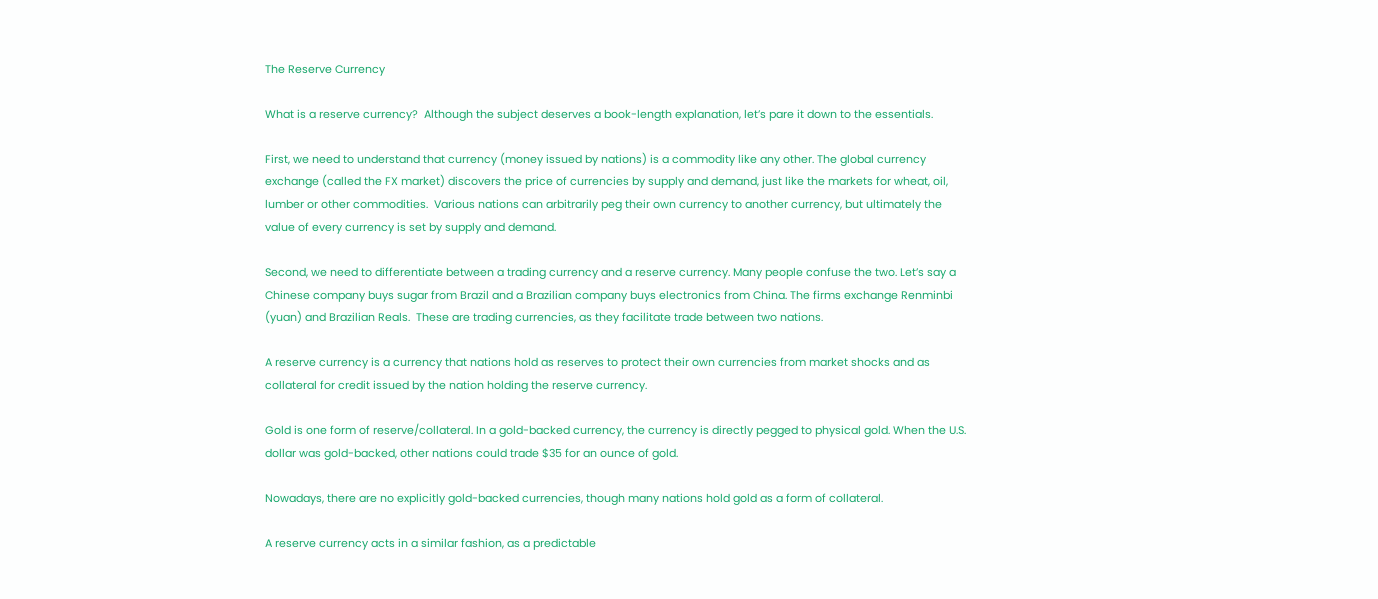The Reserve Currency

What is a reserve currency?  Although the subject deserves a book-length explanation, let’s pare it down to the essentials.

First, we need to understand that currency (money issued by nations) is a commodity like any other. The global currency exchange (called the FX market) discovers the price of currencies by supply and demand, just like the markets for wheat, oil, lumber or other commodities.  Various nations can arbitrarily peg their own currency to another currency, but ultimately the value of every currency is set by supply and demand.

Second, we need to differentiate between a trading currency and a reserve currency. Many people confuse the two. Let’s say a Chinese company buys sugar from Brazil and a Brazilian company buys electronics from China. The firms exchange Renminbi (yuan) and Brazilian Reals.  These are trading currencies, as they facilitate trade between two nations.

A reserve currency is a currency that nations hold as reserves to protect their own currencies from market shocks and as collateral for credit issued by the nation holding the reserve currency.

Gold is one form of reserve/collateral. In a gold-backed currency, the currency is directly pegged to physical gold. When the U.S. dollar was gold-backed, other nations could trade $35 for an ounce of gold.

Nowadays, there are no explicitly gold-backed currencies, though many nations hold gold as a form of collateral.

A reserve currency acts in a similar fashion, as a predictable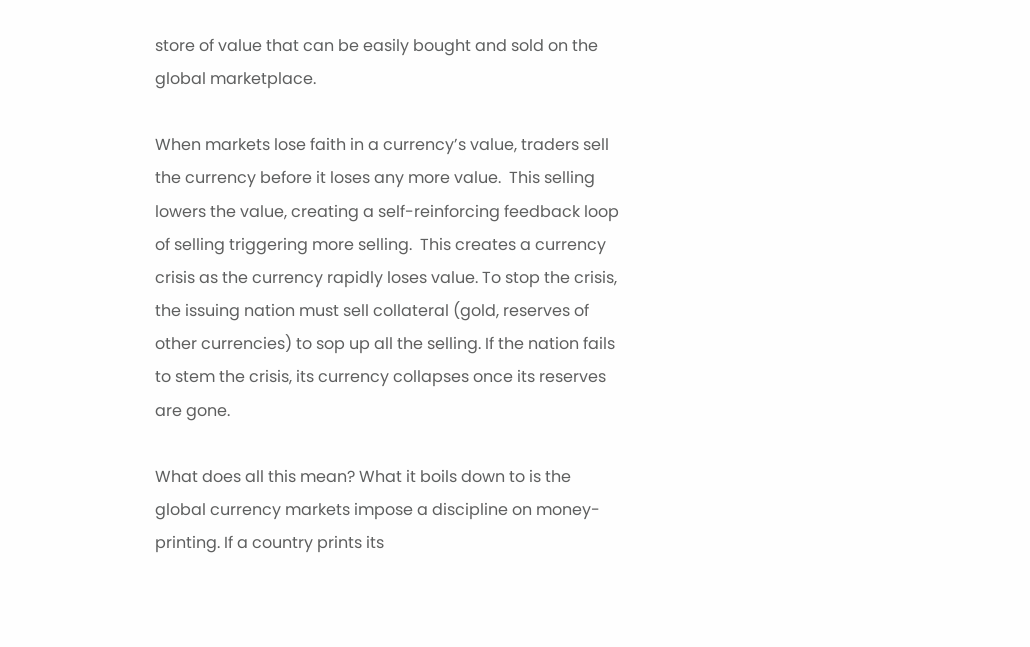store of value that can be easily bought and sold on the global marketplace.

When markets lose faith in a currency’s value, traders sell the currency before it loses any more value.  This selling lowers the value, creating a self-reinforcing feedback loop of selling triggering more selling.  This creates a currency crisis as the currency rapidly loses value. To stop the crisis, the issuing nation must sell collateral (gold, reserves of other currencies) to sop up all the selling. If the nation fails to stem the crisis, its currency collapses once its reserves are gone.

What does all this mean? What it boils down to is the global currency markets impose a discipline on money-printing. If a country prints its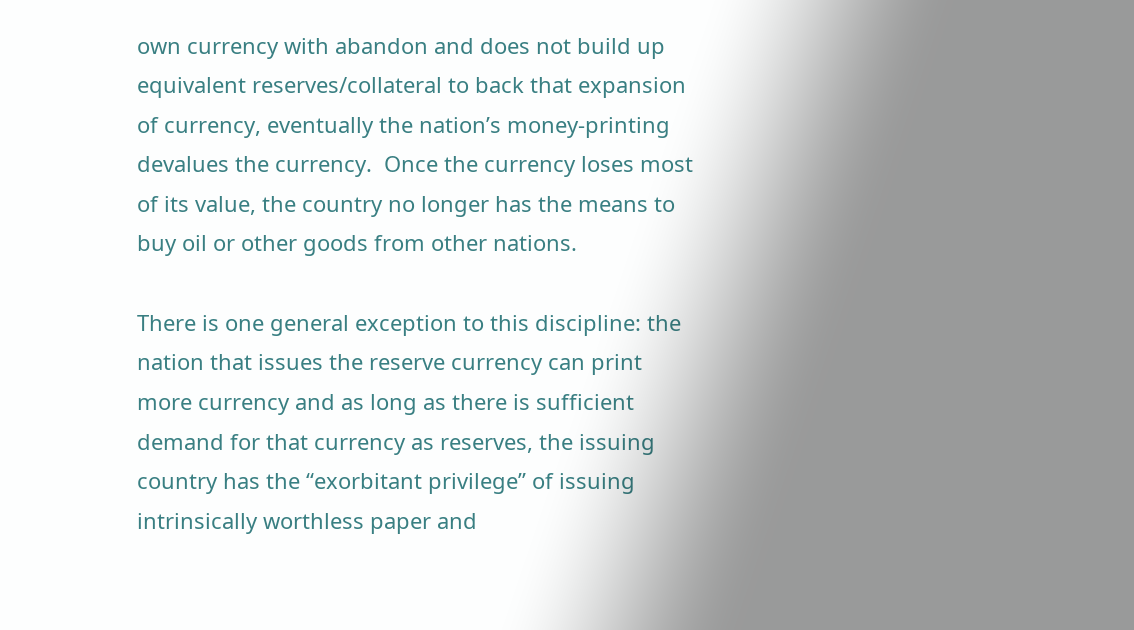own currency with abandon and does not build up equivalent reserves/collateral to back that expansion of currency, eventually the nation’s money-printing devalues the currency.  Once the currency loses most of its value, the country no longer has the means to buy oil or other goods from other nations.

There is one general exception to this discipline: the nation that issues the reserve currency can print more currency and as long as there is sufficient demand for that currency as reserves, the issuing country has the “exorbitant privilege” of issuing intrinsically worthless paper and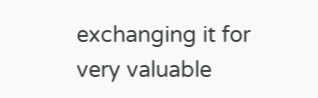exchanging it for very valuable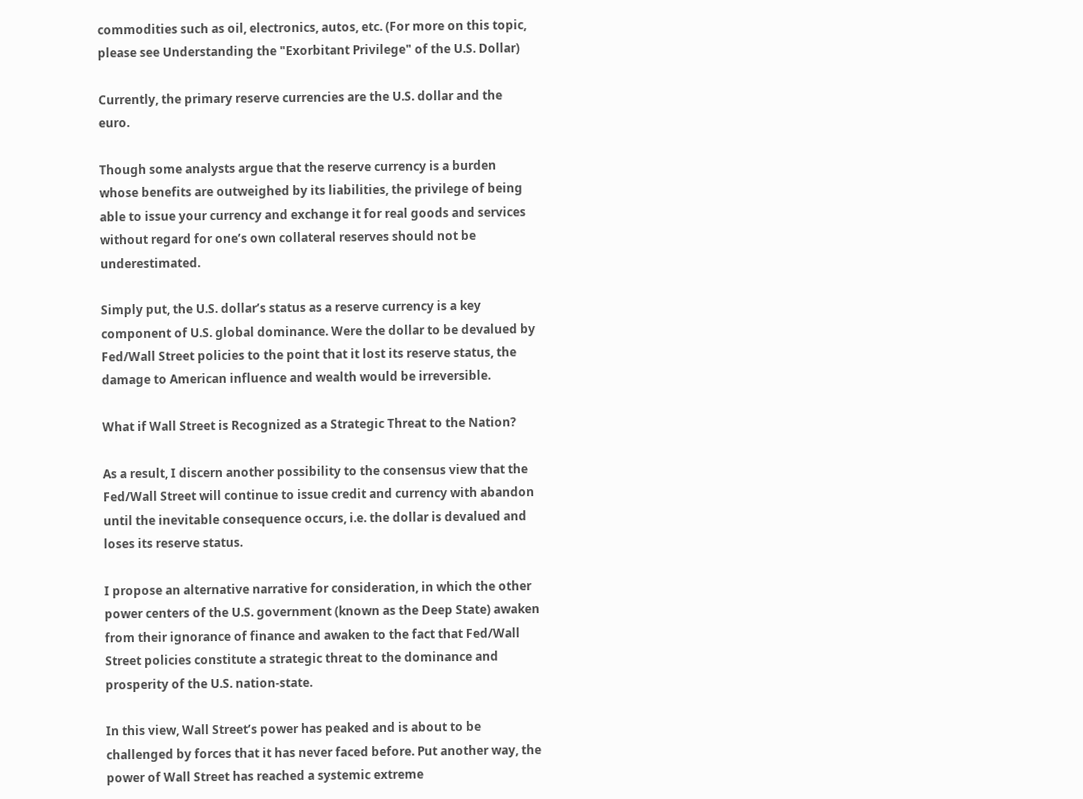commodities such as oil, electronics, autos, etc. (For more on this topic, please see Understanding the "Exorbitant Privilege" of the U.S. Dollar)

Currently, the primary reserve currencies are the U.S. dollar and the euro.

Though some analysts argue that the reserve currency is a burden whose benefits are outweighed by its liabilities, the privilege of being able to issue your currency and exchange it for real goods and services without regard for one’s own collateral reserves should not be underestimated.

Simply put, the U.S. dollar’s status as a reserve currency is a key component of U.S. global dominance. Were the dollar to be devalued by Fed/Wall Street policies to the point that it lost its reserve status, the damage to American influence and wealth would be irreversible.

What if Wall Street is Recognized as a Strategic Threat to the Nation?

As a result, I discern another possibility to the consensus view that the Fed/Wall Street will continue to issue credit and currency with abandon until the inevitable consequence occurs, i.e. the dollar is devalued and loses its reserve status.

I propose an alternative narrative for consideration, in which the other power centers of the U.S. government (known as the Deep State) awaken from their ignorance of finance and awaken to the fact that Fed/Wall Street policies constitute a strategic threat to the dominance and prosperity of the U.S. nation-state.

In this view, Wall Street’s power has peaked and is about to be challenged by forces that it has never faced before. Put another way, the power of Wall Street has reached a systemic extreme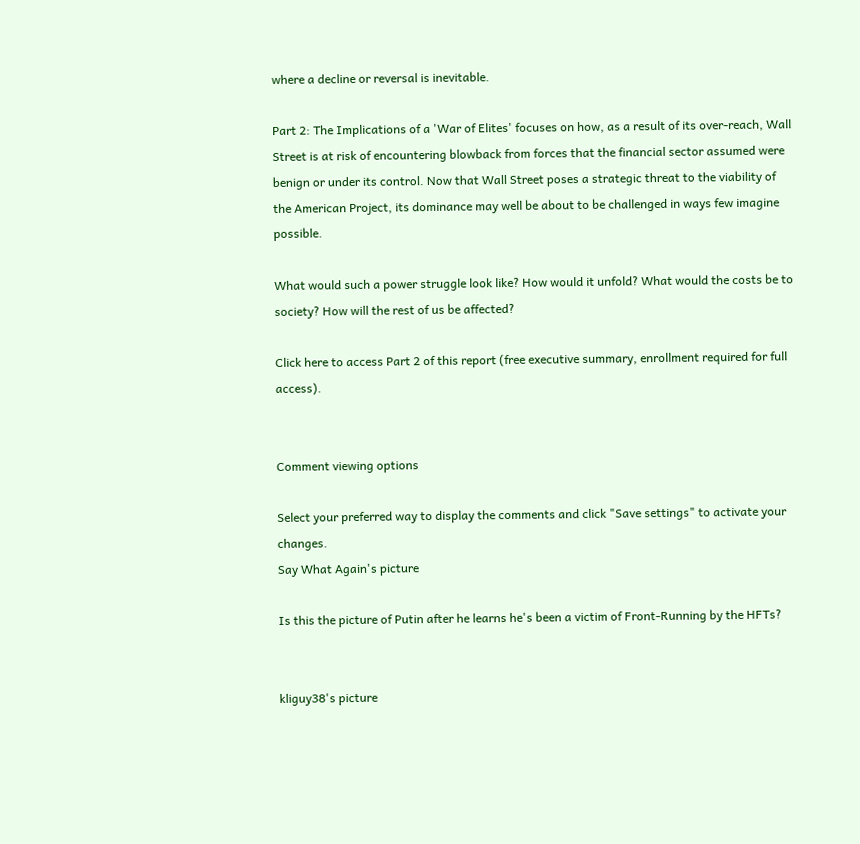where a decline or reversal is inevitable.

Part 2: The Implications of a 'War of Elites' focuses on how, as a result of its over-reach, Wall Street is at risk of encountering blowback from forces that the financial sector assumed were benign or under its control. Now that Wall Street poses a strategic threat to the viability of the American Project, its dominance may well be about to be challenged in ways few imagine possible.

What would such a power struggle look like? How would it unfold? What would the costs be to society? How will the rest of us be affected?

Click here to access Part 2 of this report (free executive summary, enrollment required for full access).


Comment viewing options

Select your preferred way to display the comments and click "Save settings" to activate your changes.
Say What Again's picture

Is this the picture of Putin after he learns he's been a victim of Front-Running by the HFTs?


kliguy38's picture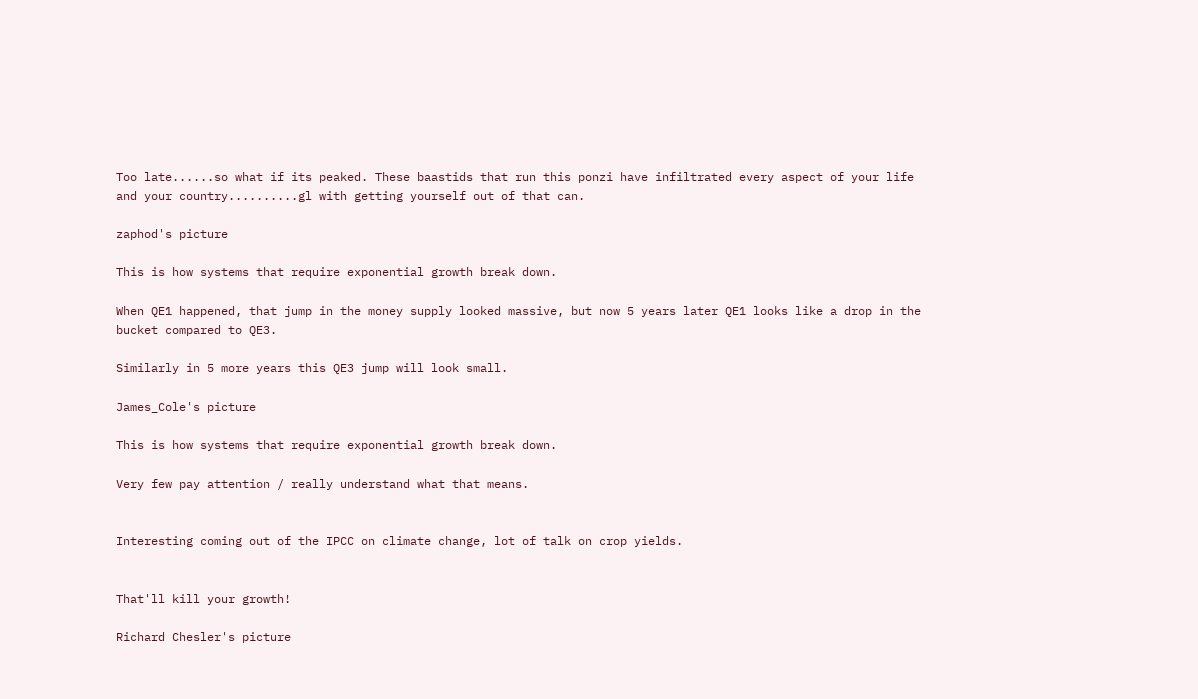Too late......so what if its peaked. These baastids that run this ponzi have infiltrated every aspect of your life and your country..........gl with getting yourself out of that can.

zaphod's picture

This is how systems that require exponential growth break down.

When QE1 happened, that jump in the money supply looked massive, but now 5 years later QE1 looks like a drop in the bucket compared to QE3.

Similarly in 5 more years this QE3 jump will look small.

James_Cole's picture

This is how systems that require exponential growth break down.

Very few pay attention / really understand what that means.


Interesting coming out of the IPCC on climate change, lot of talk on crop yields.


That'll kill your growth!

Richard Chesler's picture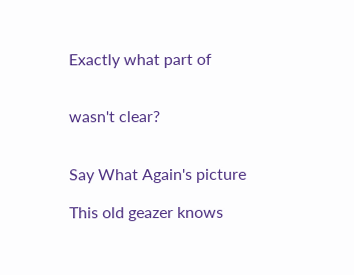Exactly what part of


wasn't clear?


Say What Again's picture

This old geazer knows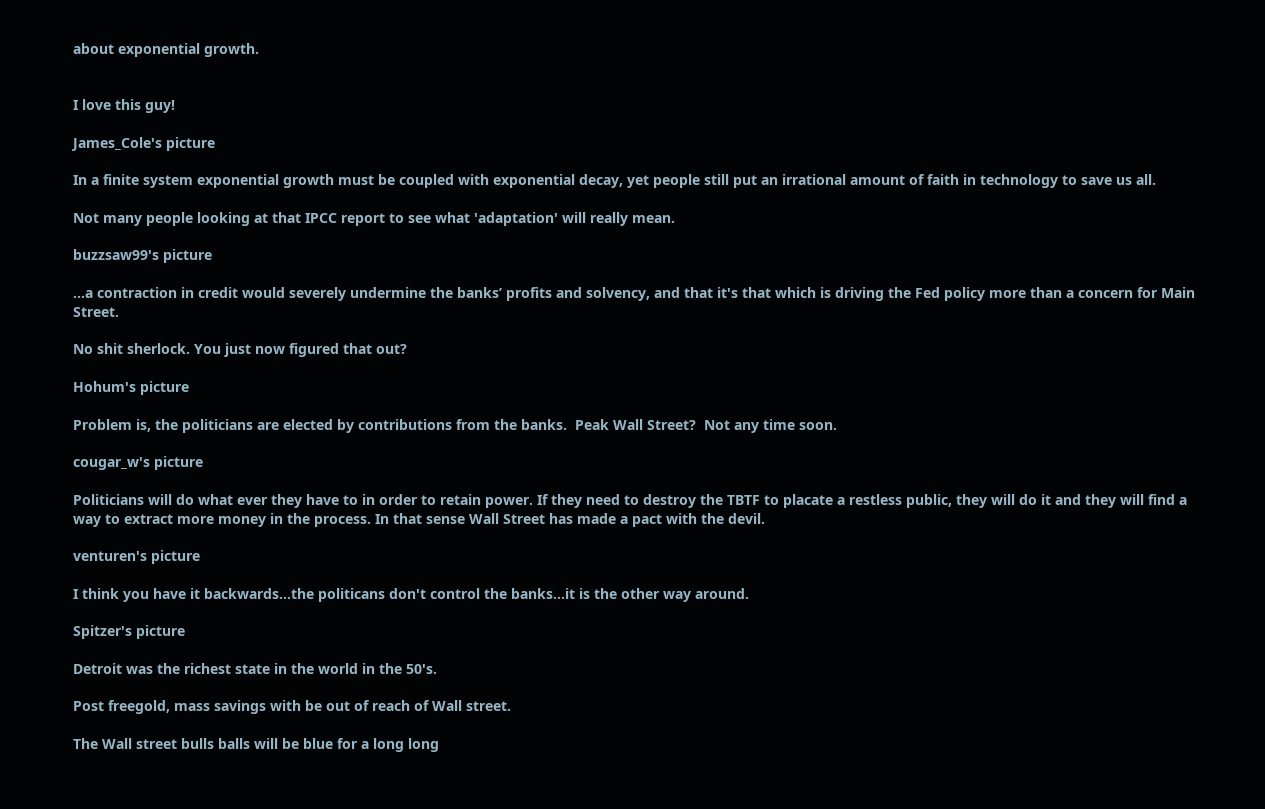about exponential growth.


I love this guy!

James_Cole's picture

In a finite system exponential growth must be coupled with exponential decay, yet people still put an irrational amount of faith in technology to save us all.

Not many people looking at that IPCC report to see what 'adaptation' will really mean.

buzzsaw99's picture

...a contraction in credit would severely undermine the banks’ profits and solvency, and that it's that which is driving the Fed policy more than a concern for Main Street.

No shit sherlock. You just now figured that out?

Hohum's picture

Problem is, the politicians are elected by contributions from the banks.  Peak Wall Street?  Not any time soon.

cougar_w's picture

Politicians will do what ever they have to in order to retain power. If they need to destroy the TBTF to placate a restless public, they will do it and they will find a way to extract more money in the process. In that sense Wall Street has made a pact with the devil.

venturen's picture

I think you have it backwards...the politicans don't control the banks...it is the other way around.

Spitzer's picture

Detroit was the richest state in the world in the 50's.

Post freegold, mass savings with be out of reach of Wall street.

The Wall street bulls balls will be blue for a long long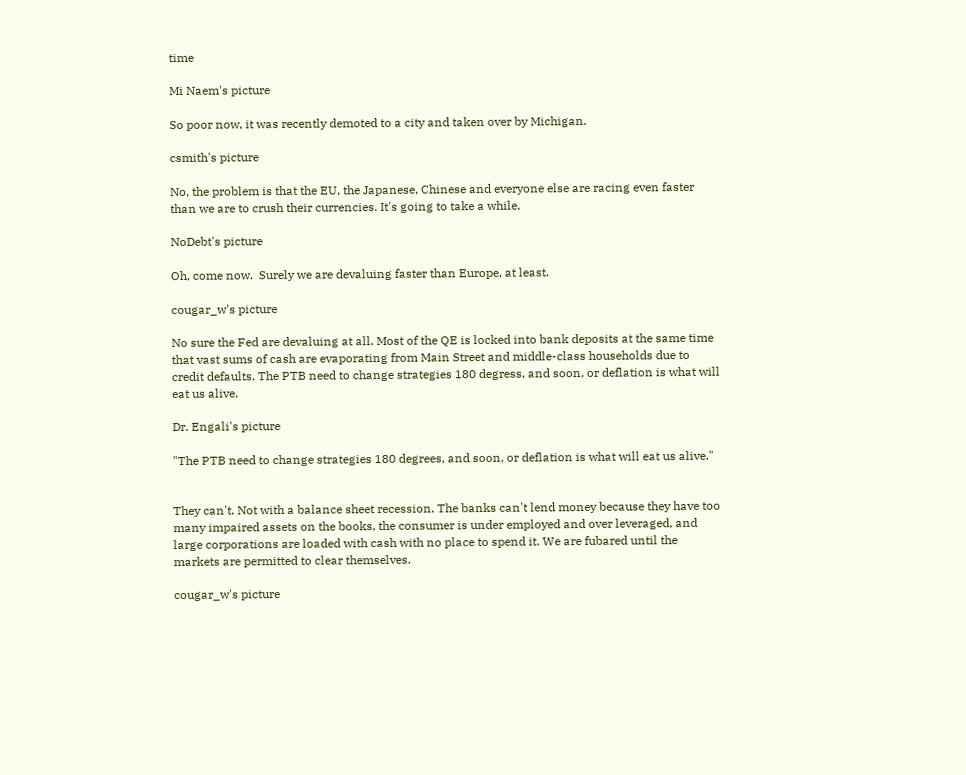time

Mi Naem's picture

So poor now, it was recently demoted to a city and taken over by Michigan.

csmith's picture

No, the problem is that the EU, the Japanese, Chinese and everyone else are racing even faster than we are to crush their currencies. It's going to take a while.

NoDebt's picture

Oh, come now.  Surely we are devaluing faster than Europe, at least.

cougar_w's picture

No sure the Fed are devaluing at all. Most of the QE is locked into bank deposits at the same time that vast sums of cash are evaporating from Main Street and middle-class households due to credit defaults. The PTB need to change strategies 180 degress, and soon, or deflation is what will eat us alive.

Dr. Engali's picture

"The PTB need to change strategies 180 degrees, and soon, or deflation is what will eat us alive."


They can't. Not with a balance sheet recession. The banks can't lend money because they have too many impaired assets on the books, the consumer is under employed and over leveraged, and large corporations are loaded with cash with no place to spend it. We are fubared until the markets are permitted to clear themselves.

cougar_w's picture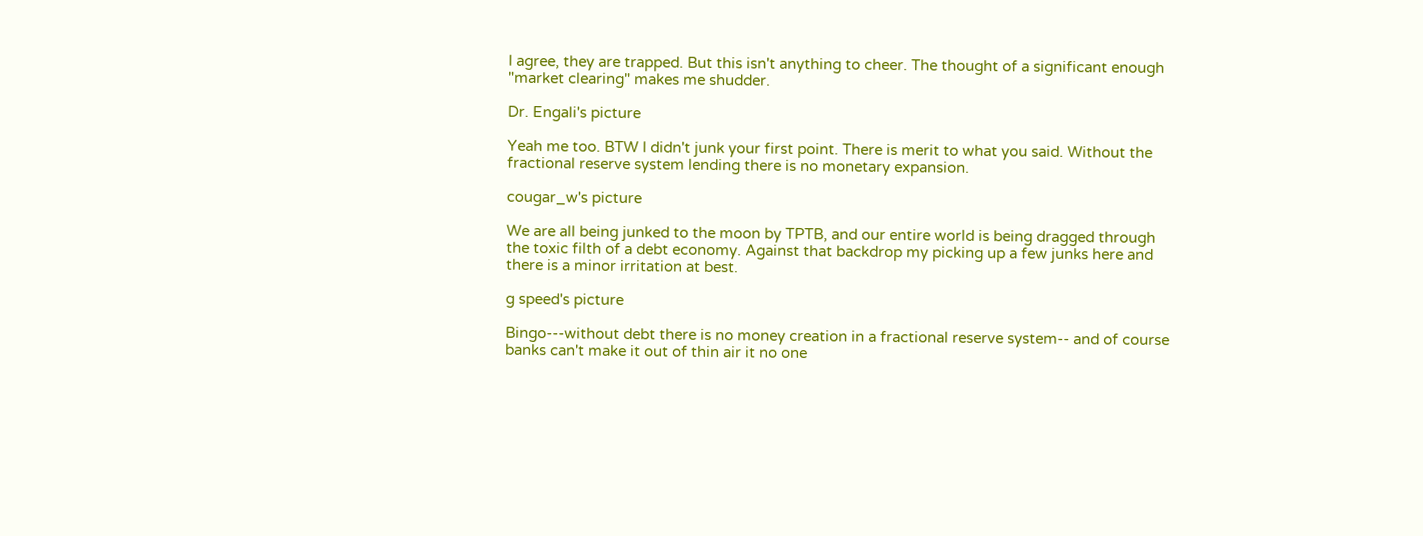I agree, they are trapped. But this isn't anything to cheer. The thought of a significant enough "market clearing" makes me shudder.

Dr. Engali's picture

Yeah me too. BTW I didn't junk your first point. There is merit to what you said. Without the fractional reserve system lending there is no monetary expansion.

cougar_w's picture

We are all being junked to the moon by TPTB, and our entire world is being dragged through the toxic filth of a debt economy. Against that backdrop my picking up a few junks here and there is a minor irritation at best.

g speed's picture

Bingo---without debt there is no money creation in a fractional reserve system-- and of course banks can't make it out of thin air it no one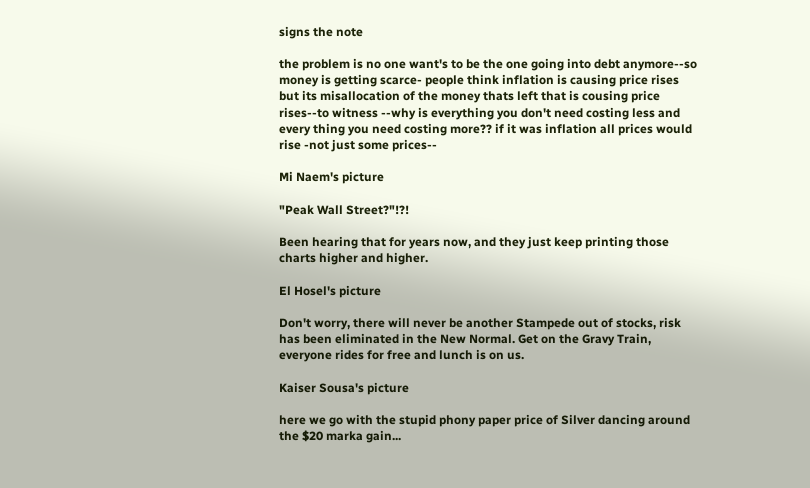signs the note

the problem is no one want's to be the one going into debt anymore--so money is getting scarce- people think inflation is causing price rises but its misallocation of the money thats left that is cousing price rises--to witness --why is everything you don't need costing less and every thing you need costing more?? if it was inflation all prices would rise -not just some prices--

Mi Naem's picture

"Peak Wall Street?"!?!

Been hearing that for years now, and they just keep printing those charts higher and higher.

El Hosel's picture

Don't worry, there will never be another Stampede out of stocks, risk has been eliminated in the New Normal. Get on the Gravy Train, everyone rides for free and lunch is on us.

Kaiser Sousa's picture

here we go with the stupid phony paper price of Silver dancing around the $20 marka gain...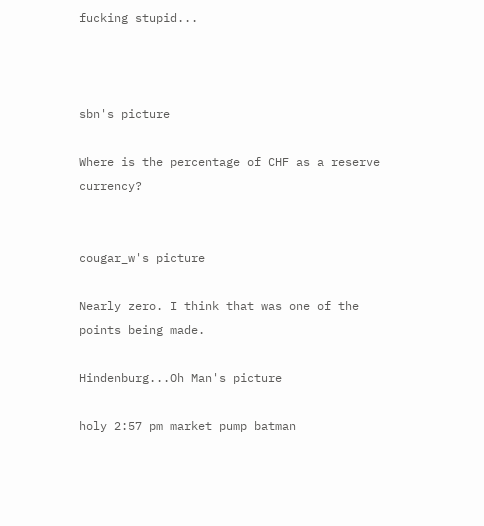fucking stupid...



sbn's picture

Where is the percentage of CHF as a reserve currency?


cougar_w's picture

Nearly zero. I think that was one of the points being made.

Hindenburg...Oh Man's picture

holy 2:57 pm market pump batman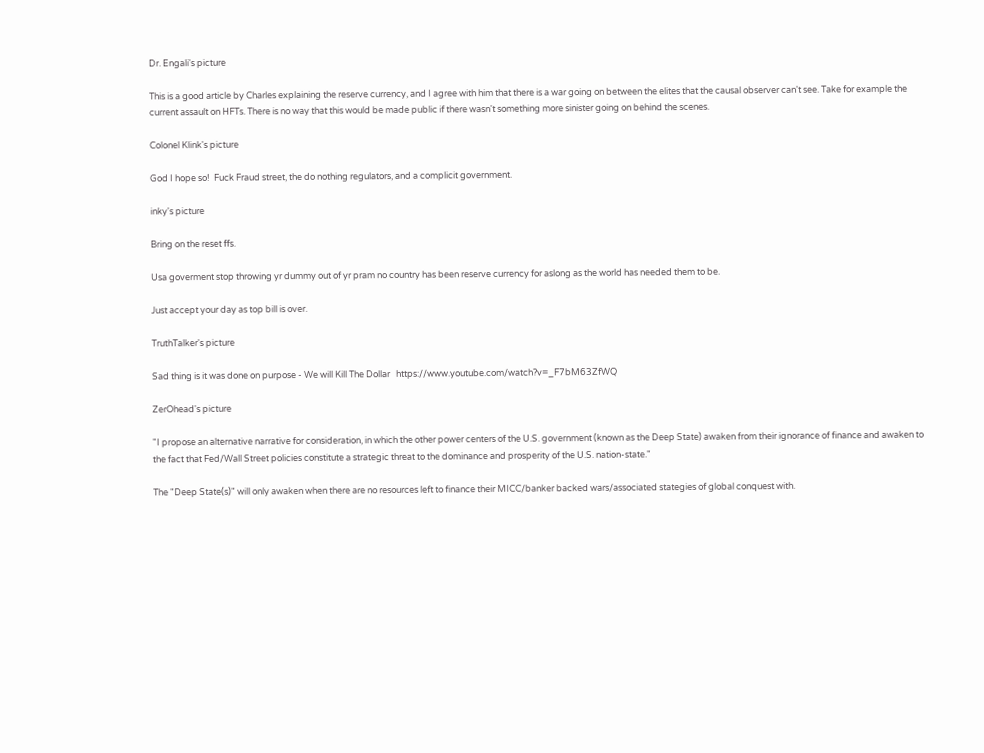Dr. Engali's picture

This is a good article by Charles explaining the reserve currency, and I agree with him that there is a war going on between the elites that the causal observer can't see. Take for example the current assault on HFTs. There is no way that this would be made public if there wasn't something more sinister going on behind the scenes.

Colonel Klink's picture

God I hope so!  Fuck Fraud street, the do nothing regulators, and a complicit government.

inky's picture

Bring on the reset ffs.

Usa goverment stop throwing yr dummy out of yr pram no country has been reserve currency for aslong as the world has needed them to be.

Just accept your day as top bill is over.

TruthTalker's picture

Sad thing is it was done on purpose - We will Kill The Dollar   https://www.youtube.com/watch?v=_F7bM63ZfWQ

ZerOhead's picture

"I propose an alternative narrative for consideration, in which the other power centers of the U.S. government (known as the Deep State) awaken from their ignorance of finance and awaken to the fact that Fed/Wall Street policies constitute a strategic threat to the dominance and prosperity of the U.S. nation-state."

The "Deep State(s)" will only awaken when there are no resources left to finance their MICC/banker backed wars/associated stategies of global conquest with.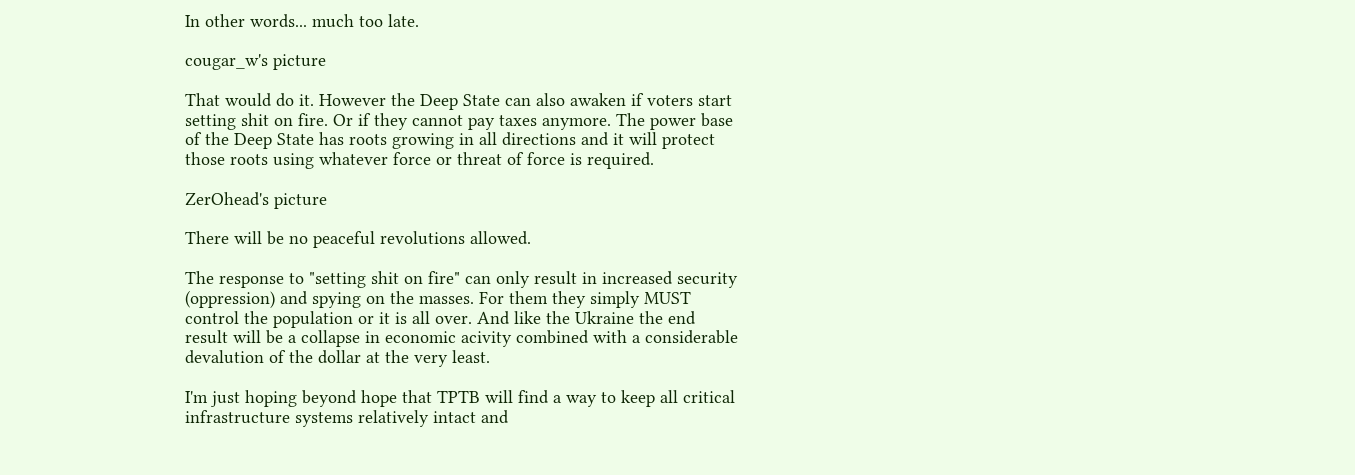In other words... much too late.

cougar_w's picture

That would do it. However the Deep State can also awaken if voters start setting shit on fire. Or if they cannot pay taxes anymore. The power base of the Deep State has roots growing in all directions and it will protect those roots using whatever force or threat of force is required.

ZerOhead's picture

There will be no peaceful revolutions allowed.

The response to "setting shit on fire" can only result in increased security (oppression) and spying on the masses. For them they simply MUST control the population or it is all over. And like the Ukraine the end result will be a collapse in economic acivity combined with a considerable devalution of the dollar at the very least.

I'm just hoping beyond hope that TPTB will find a way to keep all critical infrastructure systems relatively intact and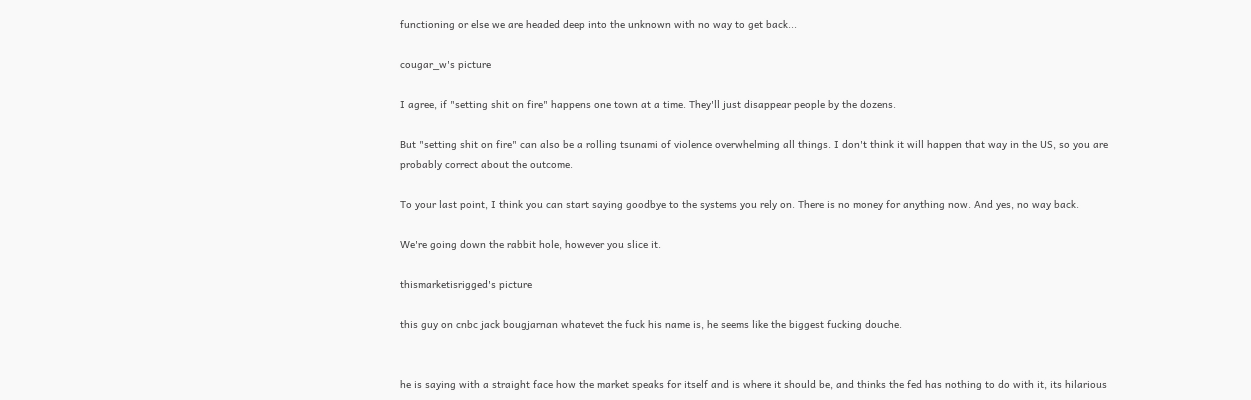functioning or else we are headed deep into the unknown with no way to get back...

cougar_w's picture

I agree, if "setting shit on fire" happens one town at a time. They'll just disappear people by the dozens.

But "setting shit on fire" can also be a rolling tsunami of violence overwhelming all things. I don't think it will happen that way in the US, so you are probably correct about the outcome.

To your last point, I think you can start saying goodbye to the systems you rely on. There is no money for anything now. And yes, no way back.

We're going down the rabbit hole, however you slice it.

thismarketisrigged's picture

this guy on cnbc jack bougjarnan whatevet the fuck his name is, he seems like the biggest fucking douche.


he is saying with a straight face how the market speaks for itself and is where it should be, and thinks the fed has nothing to do with it, its hilarious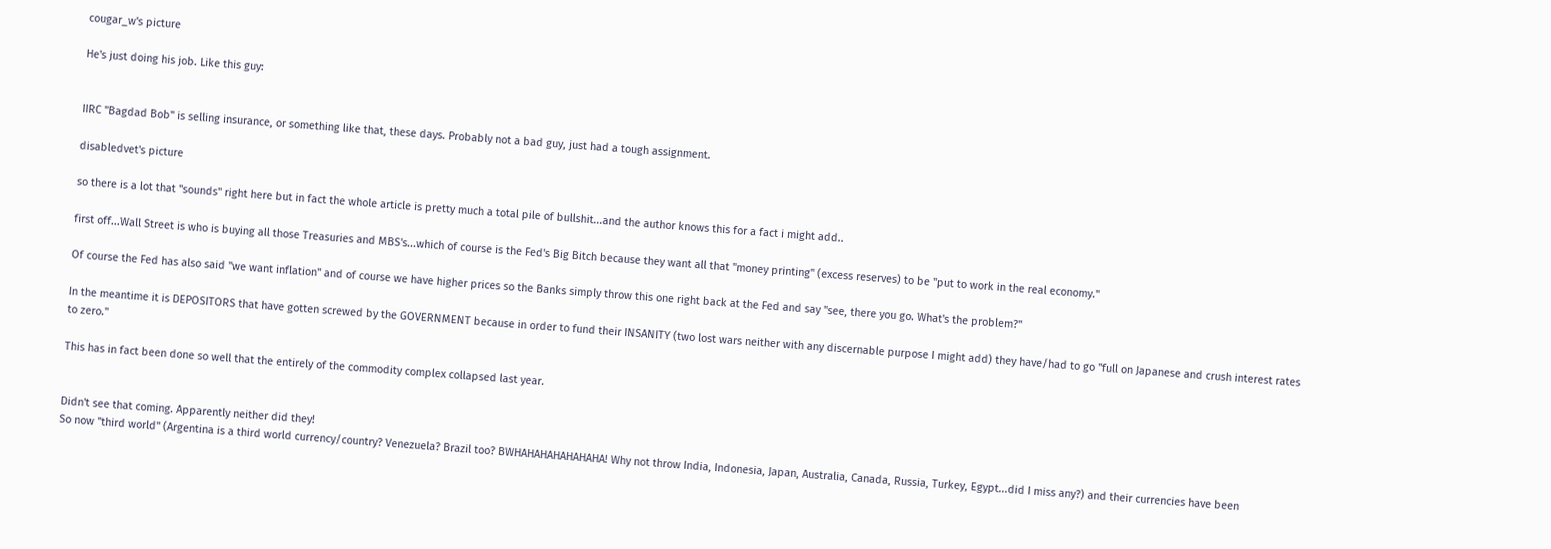cougar_w's picture

He's just doing his job. Like this guy:


IIRC "Bagdad Bob" is selling insurance, or something like that, these days. Probably not a bad guy, just had a tough assignment.

disabledvet's picture

so there is a lot that "sounds" right here but in fact the whole article is pretty much a total pile of bullshit...and the author knows this for a fact i might add..

first off...Wall Street is who is buying all those Treasuries and MBS's...which of course is the Fed's Big Bitch because they want all that "money printing" (excess reserves) to be "put to work in the real economy."

Of course the Fed has also said "we want inflation" and of course we have higher prices so the Banks simply throw this one right back at the Fed and say "see, there you go. What's the problem?"

In the meantime it is DEPOSITORS that have gotten screwed by the GOVERNMENT because in order to fund their INSANITY (two lost wars neither with any discernable purpose I might add) they have/had to go "full on Japanese and crush interest rates to zero."

This has in fact been done so well that the entirely of the commodity complex collapsed last year.


Didn't see that coming. Apparently neither did they!
So now "third world" (Argentina is a third world currency/country? Venezuela? Brazil too? BWHAHAHAHAHAHAHA! Why not throw India, Indonesia, Japan, Australia, Canada, Russia, Turkey, Egypt...did I miss any?) and their currencies have been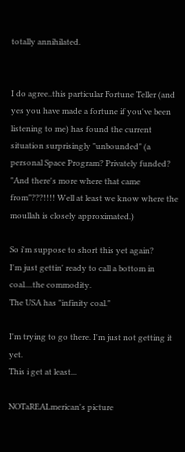totally annihilated.


I do agree..this particular Fortune Teller (and yes you have made a fortune if you've been listening to me) has found the current situation surprisingly "unbounded" (a personal Space Program? Privately funded? "And there's more where that came from"???!!!! Well at least we know where the moullah is closely approximated.)

So i'm suppose to short this yet again?
I'm just gettin' ready to call a bottom in coal....the commodity.
The USA has "infinity coal."

I'm trying to go there. I'm just not getting it yet.
This i get at least...

NOTaREALmerican's picture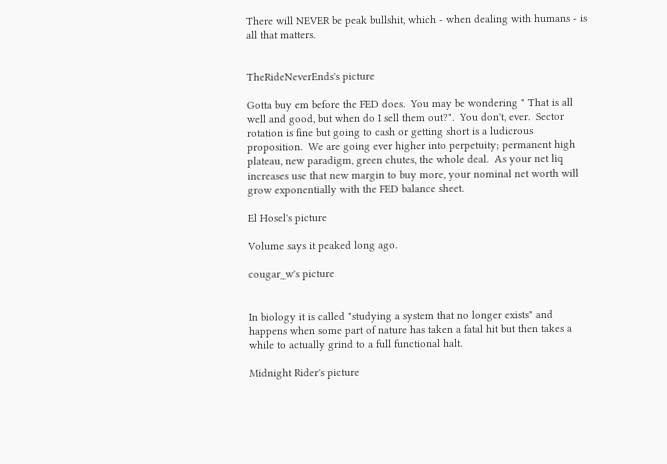There will NEVER be peak bullshit, which - when dealing with humans - is all that matters.


TheRideNeverEnds's picture

Gotta buy em before the FED does.  You may be wondering " That is all well and good, but when do I sell them out?".  You don't, ever.  Sector rotation is fine but going to cash or getting short is a ludicrous proposition.  We are going ever higher into perpetuity; permanent high plateau, new paradigm, green chutes, the whole deal.  As your net liq increases use that new margin to buy more, your nominal net worth will grow exponentially with the FED balance sheet.

El Hosel's picture

Volume says it peaked long ago.

cougar_w's picture


In biology it is called "studying a system that no longer exists" and happens when some part of nature has taken a fatal hit but then takes a while to actually grind to a full functional halt.

Midnight Rider's picture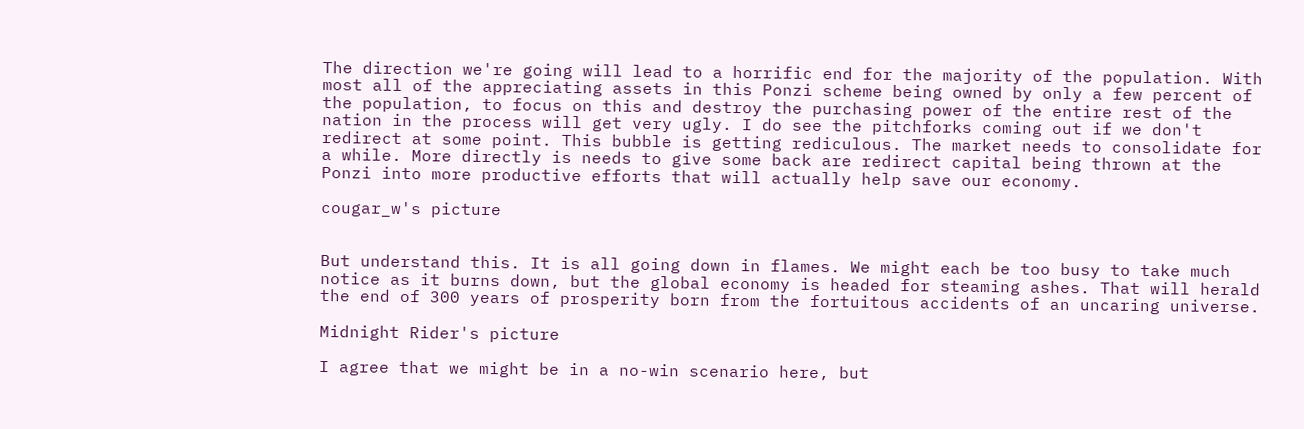The direction we're going will lead to a horrific end for the majority of the population. With most all of the appreciating assets in this Ponzi scheme being owned by only a few percent of the population, to focus on this and destroy the purchasing power of the entire rest of the nation in the process will get very ugly. I do see the pitchforks coming out if we don't redirect at some point. This bubble is getting rediculous. The market needs to consolidate for a while. More directly is needs to give some back are redirect capital being thrown at the Ponzi into more productive efforts that will actually help save our economy.

cougar_w's picture


But understand this. It is all going down in flames. We might each be too busy to take much notice as it burns down, but the global economy is headed for steaming ashes. That will herald the end of 300 years of prosperity born from the fortuitous accidents of an uncaring universe.

Midnight Rider's picture

I agree that we might be in a no-win scenario here, but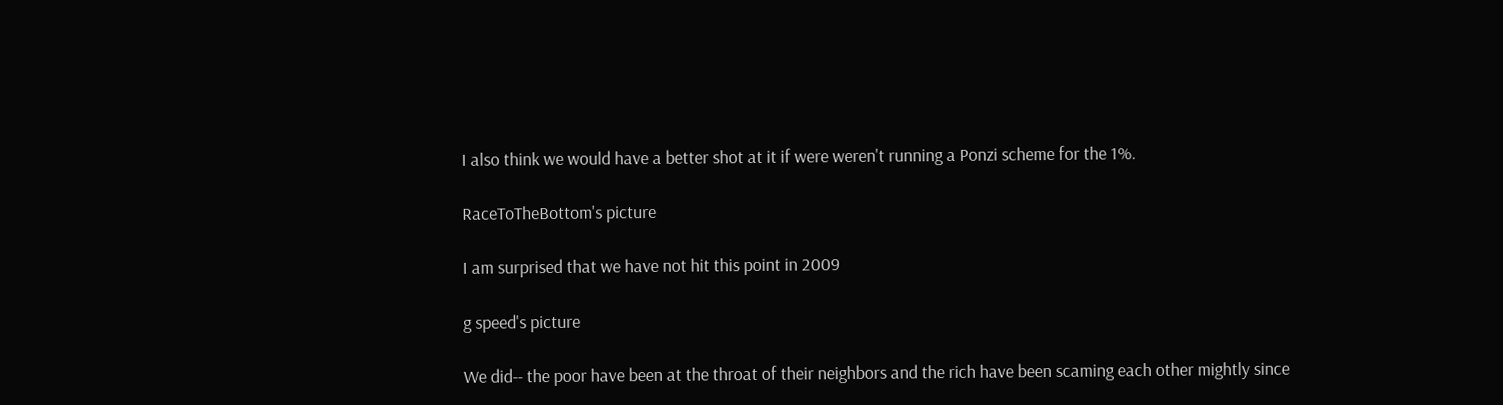I also think we would have a better shot at it if were weren't running a Ponzi scheme for the 1%.

RaceToTheBottom's picture

I am surprised that we have not hit this point in 2009

g speed's picture

We did-- the poor have been at the throat of their neighbors and the rich have been scaming each other mightly since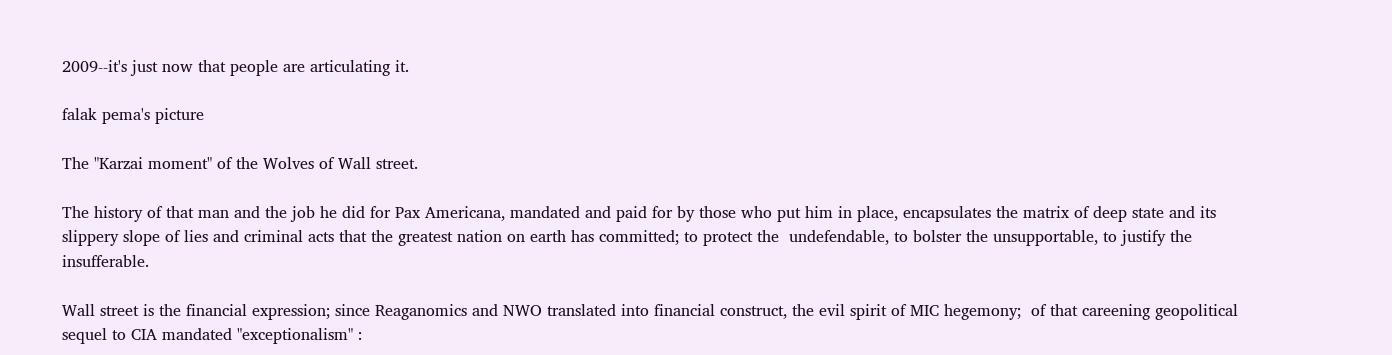2009--it's just now that people are articulating it.

falak pema's picture

The "Karzai moment" of the Wolves of Wall street.

The history of that man and the job he did for Pax Americana, mandated and paid for by those who put him in place, encapsulates the matrix of deep state and its slippery slope of lies and criminal acts that the greatest nation on earth has committed; to protect the  undefendable, to bolster the unsupportable, to justify the insufferable.

Wall street is the financial expression; since Reaganomics and NWO translated into financial construct, the evil spirit of MIC hegemony;  of that careening geopolitical sequel to CIA mandated "exceptionalism" :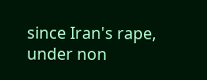since Iran's rape, under non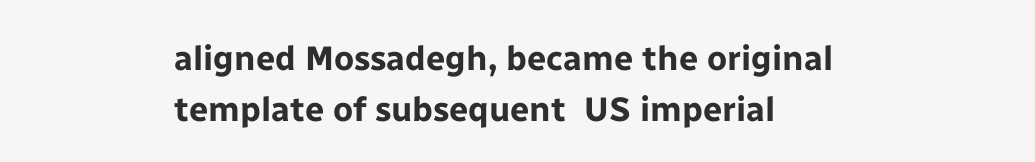aligned Mossadegh, became the original template of subsequent  US imperial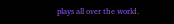plays all over the world.